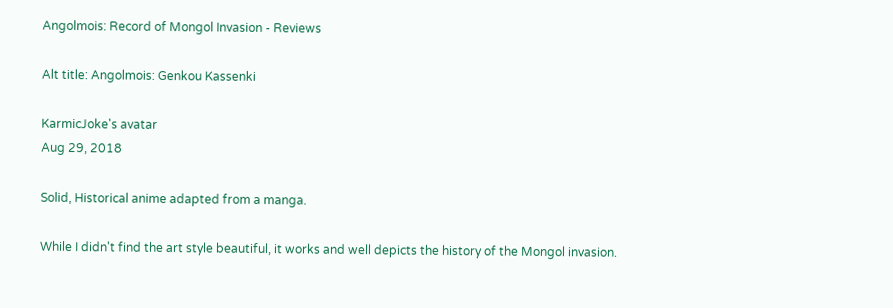Angolmois: Record of Mongol Invasion - Reviews

Alt title: Angolmois: Genkou Kassenki

KarmicJoke's avatar
Aug 29, 2018

Solid, Historical anime adapted from a manga.

While I didn't find the art style beautiful, it works and well depicts the history of the Mongol invasion.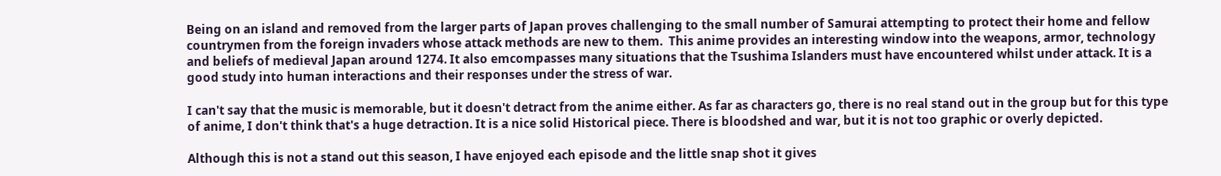Being on an island and removed from the larger parts of Japan proves challenging to the small number of Samurai attempting to protect their home and fellow countrymen from the foreign invaders whose attack methods are new to them.  This anime provides an interesting window into the weapons, armor, technology and beliefs of medieval Japan around 1274. It also emcompasses many situations that the Tsushima Islanders must have encountered whilst under attack. It is a good study into human interactions and their responses under the stress of war.

I can't say that the music is memorable, but it doesn't detract from the anime either. As far as characters go, there is no real stand out in the group but for this type of anime, I don't think that's a huge detraction. It is a nice solid Historical piece. There is bloodshed and war, but it is not too graphic or overly depicted.

Although this is not a stand out this season, I have enjoyed each episode and the little snap shot it gives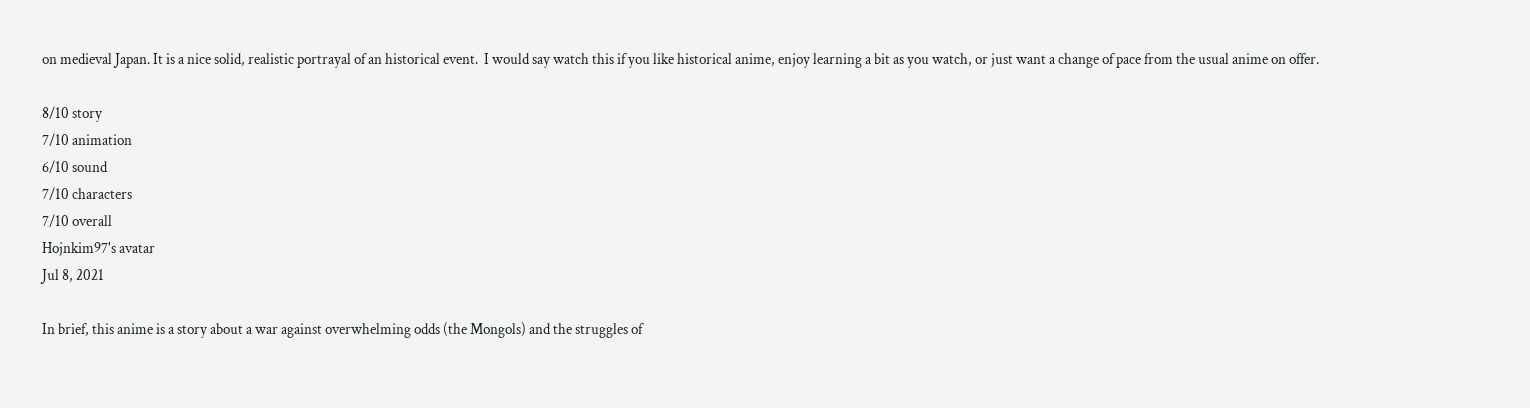on medieval Japan. It is a nice solid, realistic portrayal of an historical event.  I would say watch this if you like historical anime, enjoy learning a bit as you watch, or just want a change of pace from the usual anime on offer.

8/10 story
7/10 animation
6/10 sound
7/10 characters
7/10 overall
Hojnkim97's avatar
Jul 8, 2021

In brief, this anime is a story about a war against overwhelming odds (the Mongols) and the struggles of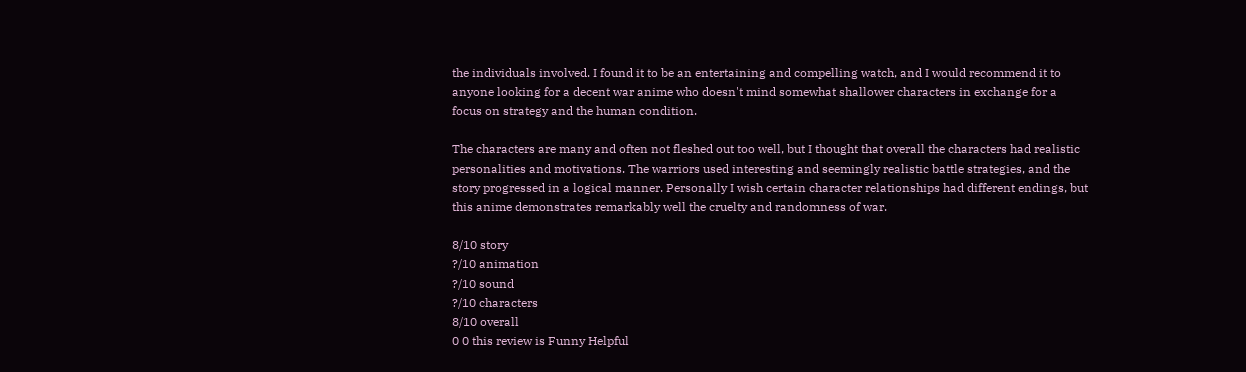the individuals involved. I found it to be an entertaining and compelling watch, and I would recommend it to anyone looking for a decent war anime who doesn't mind somewhat shallower characters in exchange for a focus on strategy and the human condition.

The characters are many and often not fleshed out too well, but I thought that overall the characters had realistic personalities and motivations. The warriors used interesting and seemingly realistic battle strategies, and the story progressed in a logical manner. Personally I wish certain character relationships had different endings, but this anime demonstrates remarkably well the cruelty and randomness of war.

8/10 story
?/10 animation
?/10 sound
?/10 characters
8/10 overall
0 0 this review is Funny Helpful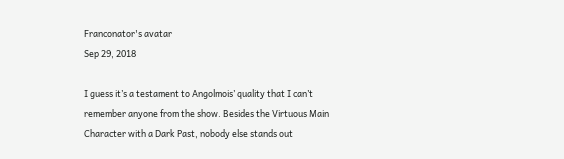Franconator's avatar
Sep 29, 2018

I guess it’s a testament to Angolmois’ quality that I can’t remember anyone from the show. Besides the Virtuous Main Character with a Dark Past, nobody else stands out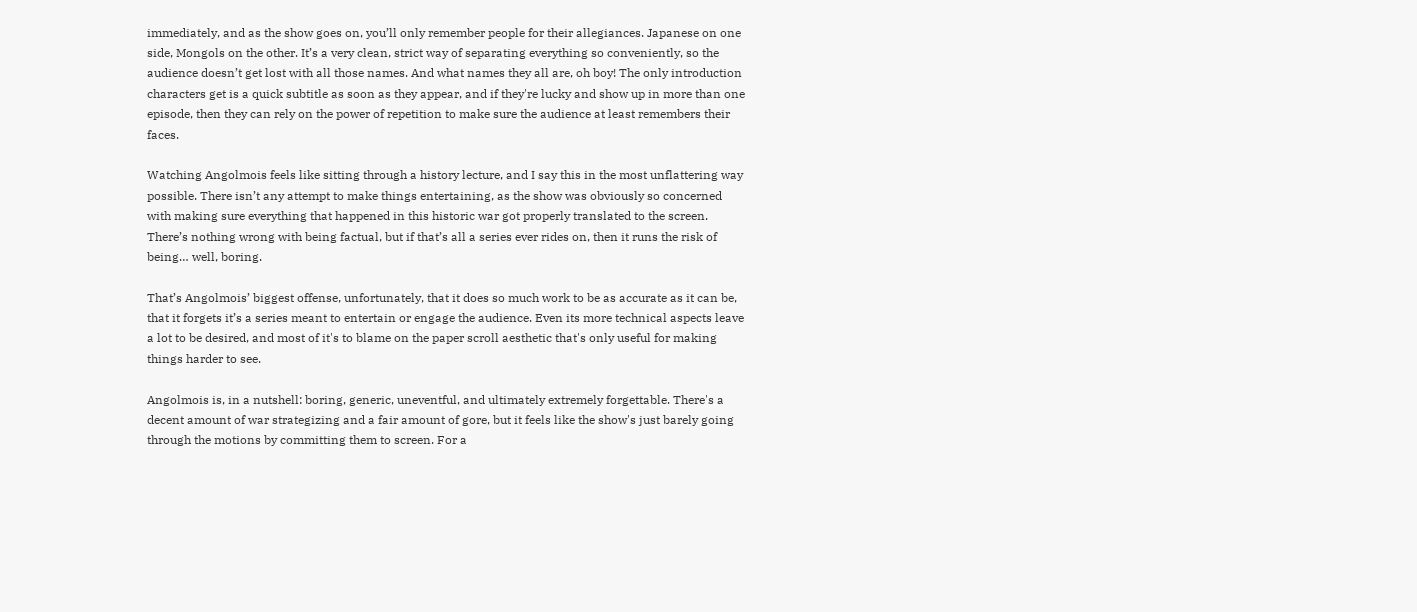immediately, and as the show goes on, you’ll only remember people for their allegiances. Japanese on one side, Mongols on the other. It’s a very clean, strict way of separating everything so conveniently, so the audience doesn’t get lost with all those names. And what names they all are, oh boy! The only introduction characters get is a quick subtitle as soon as they appear, and if they're lucky and show up in more than one episode, then they can rely on the power of repetition to make sure the audience at least remembers their faces.

Watching Angolmois feels like sitting through a history lecture, and I say this in the most unflattering way possible. There isn’t any attempt to make things entertaining, as the show was obviously so concerned with making sure everything that happened in this historic war got properly translated to the screen. There’s nothing wrong with being factual, but if that’s all a series ever rides on, then it runs the risk of being… well, boring.

That’s Angolmois’ biggest offense, unfortunately, that it does so much work to be as accurate as it can be, that it forgets it’s a series meant to entertain or engage the audience. Even its more technical aspects leave a lot to be desired, and most of it's to blame on the paper scroll aesthetic that's only useful for making things harder to see.

Angolmois is, in a nutshell: boring, generic, uneventful, and ultimately extremely forgettable. There's a decent amount of war strategizing and a fair amount of gore, but it feels like the show's just barely going through the motions by committing them to screen. For a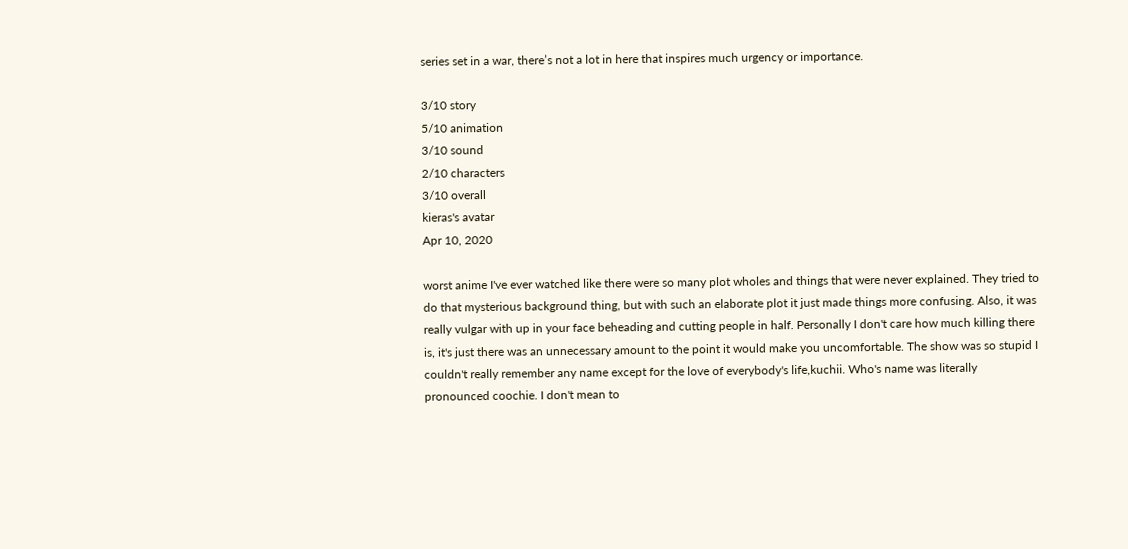series set in a war, there’s not a lot in here that inspires much urgency or importance.

3/10 story
5/10 animation
3/10 sound
2/10 characters
3/10 overall
kieras's avatar
Apr 10, 2020

worst anime I've ever watched like there were so many plot wholes and things that were never explained. They tried to do that mysterious background thing, but with such an elaborate plot it just made things more confusing. Also, it was really vulgar with up in your face beheading and cutting people in half. Personally I don't care how much killing there is, it's just there was an unnecessary amount to the point it would make you uncomfortable. The show was so stupid I couldn't really remember any name except for the love of everybody's life,kuchii. Who's name was literally pronounced coochie. I don't mean to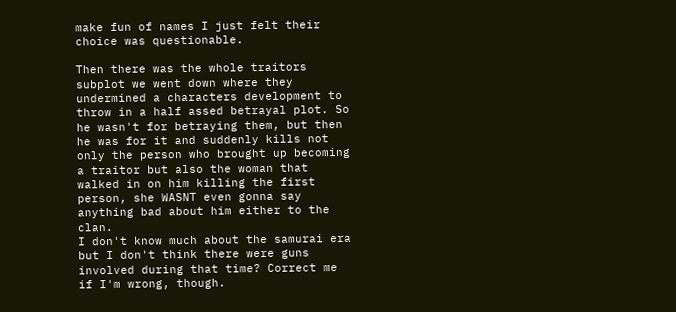make fun of names I just felt their choice was questionable.

Then there was the whole traitors subplot we went down where they undermined a characters development to throw in a half assed betrayal plot. So he wasn't for betraying them, but then he was for it and suddenly kills not only the person who brought up becoming a traitor but also the woman that walked in on him killing the first person, she WASNT even gonna say anything bad about him either to the clan.
I don't know much about the samurai era but I don't think there were guns involved during that time? Correct me if I'm wrong, though.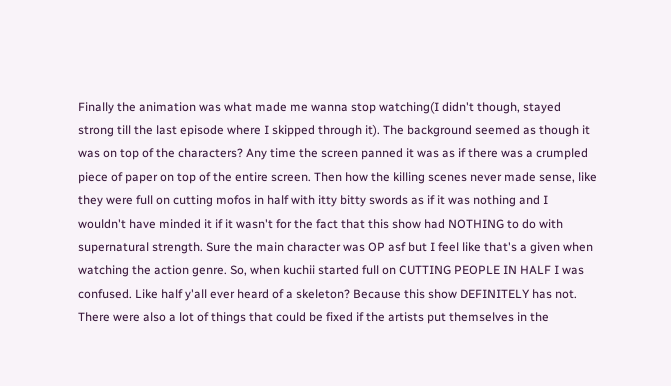Finally the animation was what made me wanna stop watching(I didn't though, stayed strong till the last episode where I skipped through it). The background seemed as though it was on top of the characters? Any time the screen panned it was as if there was a crumpled piece of paper on top of the entire screen. Then how the killing scenes never made sense, like they were full on cutting mofos in half with itty bitty swords as if it was nothing and I wouldn't have minded it if it wasn't for the fact that this show had NOTHING to do with supernatural strength. Sure the main character was OP asf but I feel like that's a given when watching the action genre. So, when kuchii started full on CUTTING PEOPLE IN HALF I was confused. Like half y'all ever heard of a skeleton? Because this show DEFINITELY has not. There were also a lot of things that could be fixed if the artists put themselves in the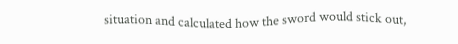situation and calculated how the sword would stick out,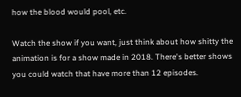how the blood would pool, etc.

Watch the show if you want, just think about how shitty the animation is for a show made in 2018. There's better shows you could watch that have more than 12 episodes.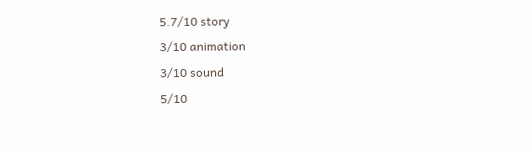5.7/10 story
3/10 animation
3/10 sound
5/10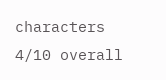characters
4/10 overall